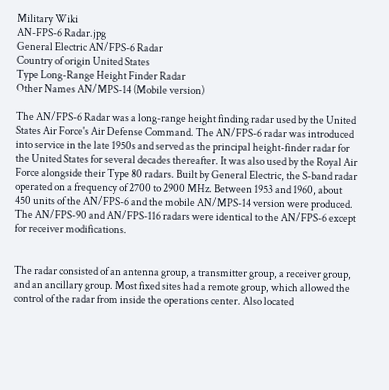Military Wiki
AN-FPS-6 Radar.jpg
General Electric AN/FPS-6 Radar
Country of origin United States
Type Long-Range Height Finder Radar
Other Names AN/MPS-14 (Mobile version)

The AN/FPS-6 Radar was a long-range height finding radar used by the United States Air Force's Air Defense Command. The AN/FPS-6 radar was introduced into service in the late 1950s and served as the principal height-finder radar for the United States for several decades thereafter. It was also used by the Royal Air Force alongside their Type 80 radars. Built by General Electric, the S-band radar operated on a frequency of 2700 to 2900 MHz. Between 1953 and 1960, about 450 units of the AN/FPS-6 and the mobile AN/MPS-14 version were produced. The AN/FPS-90 and AN/FPS-116 radars were identical to the AN/FPS-6 except for receiver modifications.


The radar consisted of an antenna group, a transmitter group, a receiver group, and an ancillary group. Most fixed sites had a remote group, which allowed the control of the radar from inside the operations center. Also located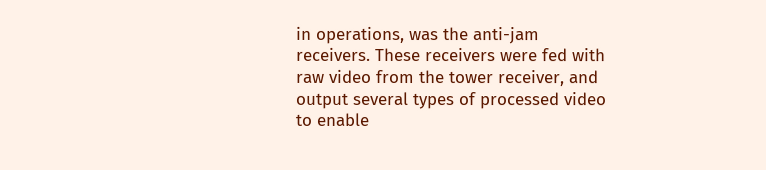in operations, was the anti-jam receivers. These receivers were fed with raw video from the tower receiver, and output several types of processed video to enable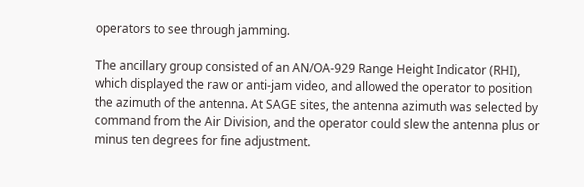operators to see through jamming.

The ancillary group consisted of an AN/OA-929 Range Height Indicator (RHI), which displayed the raw or anti-jam video, and allowed the operator to position the azimuth of the antenna. At SAGE sites, the antenna azimuth was selected by command from the Air Division, and the operator could slew the antenna plus or minus ten degrees for fine adjustment.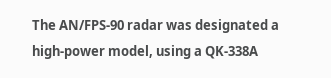The AN/FPS-90 radar was designated a high-power model, using a QK-338A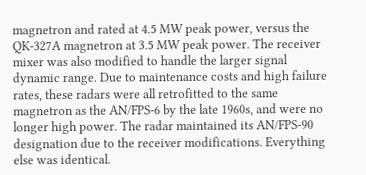magnetron and rated at 4.5 MW peak power, versus the QK-327A magnetron at 3.5 MW peak power. The receiver mixer was also modified to handle the larger signal dynamic range. Due to maintenance costs and high failure rates, these radars were all retrofitted to the same magnetron as the AN/FPS-6 by the late 1960s, and were no longer high power. The radar maintained its AN/FPS-90 designation due to the receiver modifications. Everything else was identical.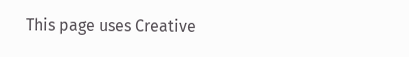This page uses Creative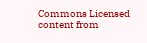Commons Licensed content from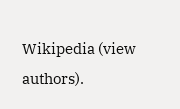Wikipedia (view authors).